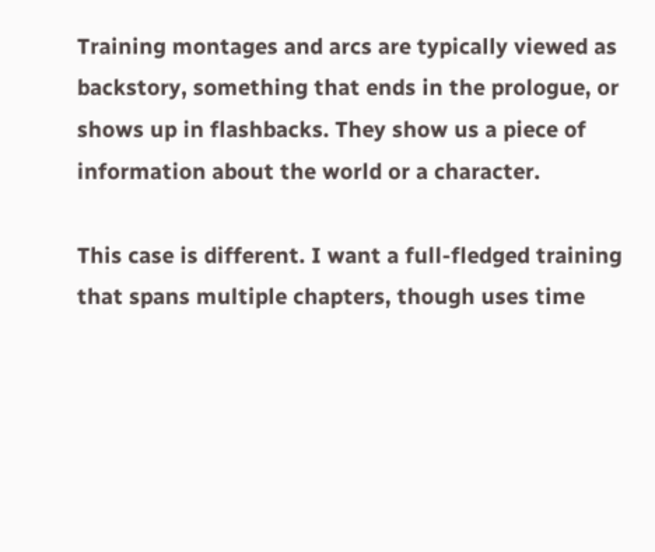Training montages and arcs are typically viewed as backstory, something that ends in the prologue, or shows up in flashbacks. They show us a piece of information about the world or a character.

This case is different. I want a full-fledged training that spans multiple chapters, though uses time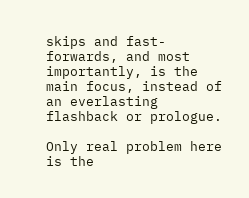skips and fast-forwards, and most importantly, is the main focus, instead of an everlasting flashback or prologue.

Only real problem here is the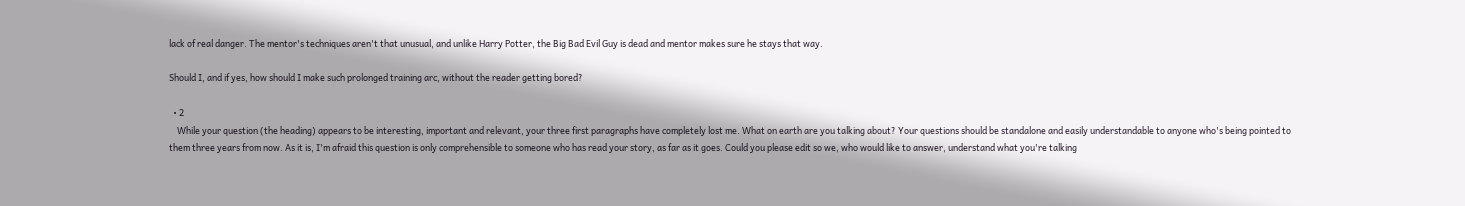lack of real danger. The mentor's techniques aren't that unusual, and unlike Harry Potter, the Big Bad Evil Guy is dead and mentor makes sure he stays that way.

Should I, and if yes, how should I make such prolonged training arc, without the reader getting bored?

  • 2
    While your question (the heading) appears to be interesting, important and relevant, your three first paragraphs have completely lost me. What on earth are you talking about? Your questions should be standalone and easily understandable to anyone who's being pointed to them three years from now. As it is, I'm afraid this question is only comprehensible to someone who has read your story, as far as it goes. Could you please edit so we, who would like to answer, understand what you're talking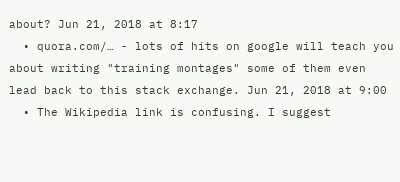about? Jun 21, 2018 at 8:17
  • quora.com/… - lots of hits on google will teach you about writing "training montages" some of them even lead back to this stack exchange. Jun 21, 2018 at 9:00
  • The Wikipedia link is confusing. I suggest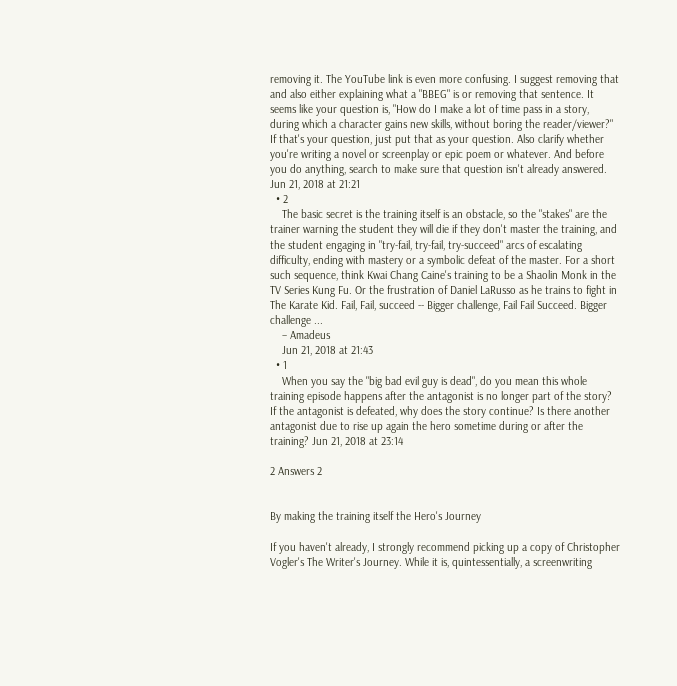removing it. The YouTube link is even more confusing. I suggest removing that and also either explaining what a "BBEG" is or removing that sentence. It seems like your question is, "How do I make a lot of time pass in a story, during which a character gains new skills, without boring the reader/viewer?" If that's your question, just put that as your question. Also clarify whether you're writing a novel or screenplay or epic poem or whatever. And before you do anything, search to make sure that question isn't already answered. Jun 21, 2018 at 21:21
  • 2
    The basic secret is the training itself is an obstacle, so the "stakes" are the trainer warning the student they will die if they don't master the training, and the student engaging in "try-fail, try-fail, try-succeed" arcs of escalating difficulty, ending with mastery or a symbolic defeat of the master. For a short such sequence, think Kwai Chang Caine's training to be a Shaolin Monk in the TV Series Kung Fu. Or the frustration of Daniel LaRusso as he trains to fight in The Karate Kid. Fail, Fail, succeed -- Bigger challenge, Fail Fail Succeed. Bigger challenge ...
    – Amadeus
    Jun 21, 2018 at 21:43
  • 1
    When you say the "big bad evil guy is dead", do you mean this whole training episode happens after the antagonist is no longer part of the story? If the antagonist is defeated, why does the story continue? Is there another antagonist due to rise up again the hero sometime during or after the training? Jun 21, 2018 at 23:14

2 Answers 2


By making the training itself the Hero's Journey

If you haven't already, I strongly recommend picking up a copy of Christopher Vogler's The Writer's Journey. While it is, quintessentially, a screenwriting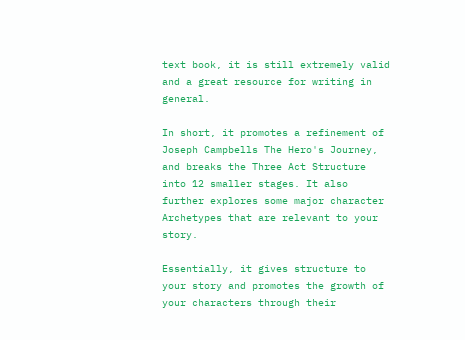text book, it is still extremely valid and a great resource for writing in general.

In short, it promotes a refinement of Joseph Campbells The Hero's Journey, and breaks the Three Act Structure into 12 smaller stages. It also further explores some major character Archetypes that are relevant to your story.

Essentially, it gives structure to your story and promotes the growth of your characters through their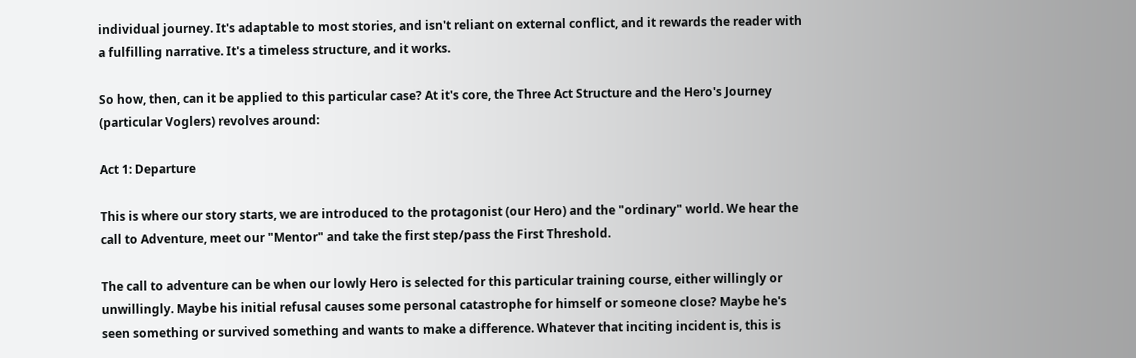individual journey. It's adaptable to most stories, and isn't reliant on external conflict, and it rewards the reader with a fulfilling narrative. It's a timeless structure, and it works.

So how, then, can it be applied to this particular case? At it's core, the Three Act Structure and the Hero's Journey (particular Voglers) revolves around:

Act 1: Departure

This is where our story starts, we are introduced to the protagonist (our Hero) and the "ordinary" world. We hear the call to Adventure, meet our "Mentor" and take the first step/pass the First Threshold.

The call to adventure can be when our lowly Hero is selected for this particular training course, either willingly or unwillingly. Maybe his initial refusal causes some personal catastrophe for himself or someone close? Maybe he's seen something or survived something and wants to make a difference. Whatever that inciting incident is, this is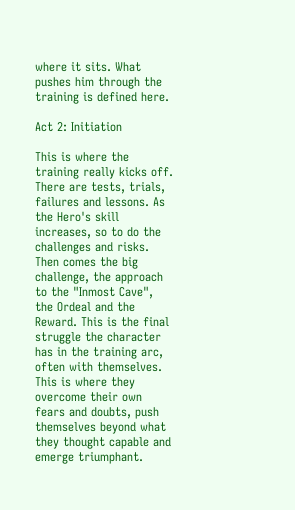where it sits. What pushes him through the training is defined here.

Act 2: Initiation

This is where the training really kicks off. There are tests, trials, failures and lessons. As the Hero's skill increases, so to do the challenges and risks. Then comes the big challenge, the approach to the "Inmost Cave", the Ordeal and the Reward. This is the final struggle the character has in the training arc, often with themselves. This is where they overcome their own fears and doubts, push themselves beyond what they thought capable and emerge triumphant.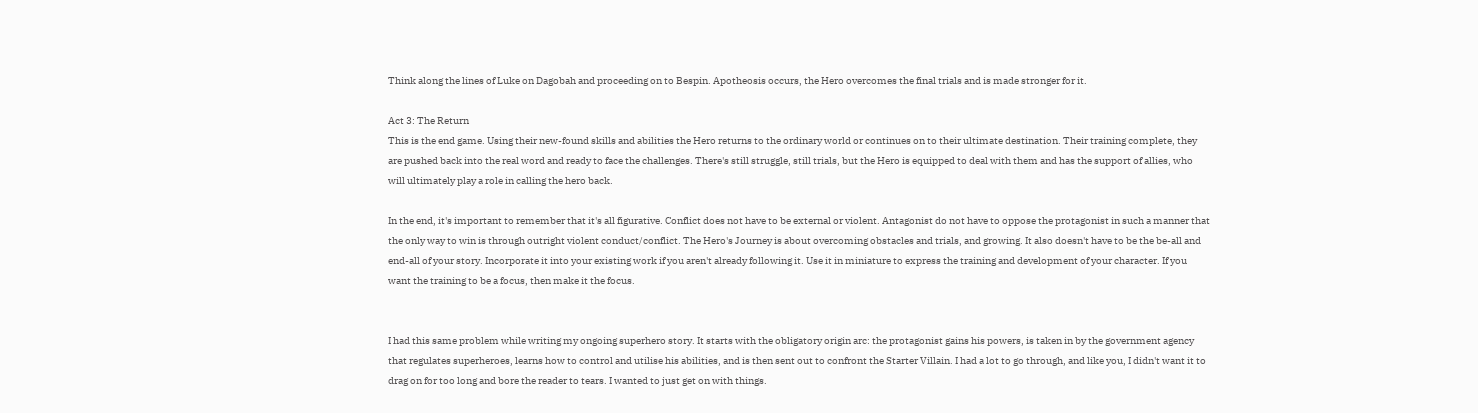Think along the lines of Luke on Dagobah and proceeding on to Bespin. Apotheosis occurs, the Hero overcomes the final trials and is made stronger for it.

Act 3: The Return
This is the end game. Using their new-found skills and abilities the Hero returns to the ordinary world or continues on to their ultimate destination. Their training complete, they are pushed back into the real word and ready to face the challenges. There's still struggle, still trials, but the Hero is equipped to deal with them and has the support of allies, who will ultimately play a role in calling the hero back.

In the end, it's important to remember that it's all figurative. Conflict does not have to be external or violent. Antagonist do not have to oppose the protagonist in such a manner that the only way to win is through outright violent conduct/conflict. The Hero's Journey is about overcoming obstacles and trials, and growing. It also doesn't have to be the be-all and end-all of your story. Incorporate it into your existing work if you aren't already following it. Use it in miniature to express the training and development of your character. If you want the training to be a focus, then make it the focus.


I had this same problem while writing my ongoing superhero story. It starts with the obligatory origin arc: the protagonist gains his powers, is taken in by the government agency that regulates superheroes, learns how to control and utilise his abilities, and is then sent out to confront the Starter Villain. I had a lot to go through, and like you, I didn't want it to drag on for too long and bore the reader to tears. I wanted to just get on with things.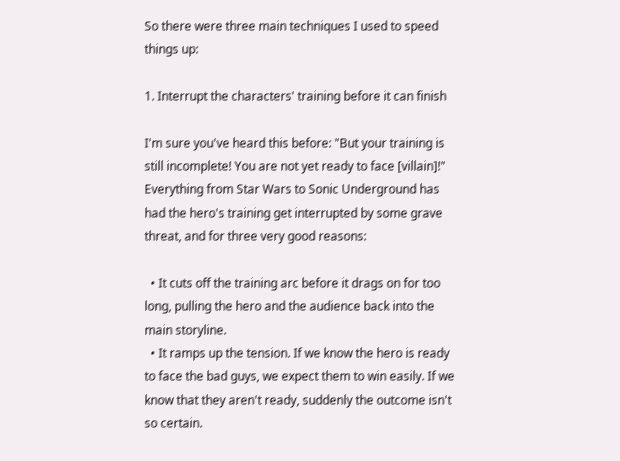So there were three main techniques I used to speed things up:

1. Interrupt the characters' training before it can finish

I'm sure you've heard this before: "But your training is still incomplete! You are not yet ready to face [villain]!" Everything from Star Wars to Sonic Underground has had the hero's training get interrupted by some grave threat, and for three very good reasons:

  • It cuts off the training arc before it drags on for too long, pulling the hero and the audience back into the main storyline.
  • It ramps up the tension. If we know the hero is ready to face the bad guys, we expect them to win easily. If we know that they aren't ready, suddenly the outcome isn't so certain.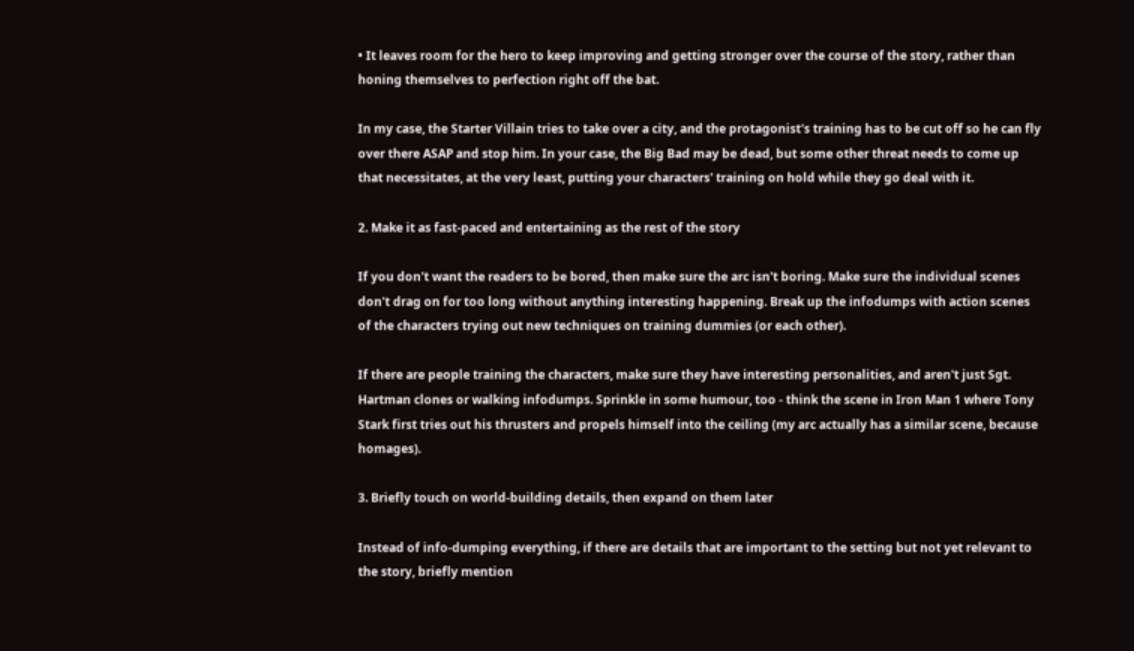• It leaves room for the hero to keep improving and getting stronger over the course of the story, rather than honing themselves to perfection right off the bat.

In my case, the Starter Villain tries to take over a city, and the protagonist's training has to be cut off so he can fly over there ASAP and stop him. In your case, the Big Bad may be dead, but some other threat needs to come up that necessitates, at the very least, putting your characters' training on hold while they go deal with it.

2. Make it as fast-paced and entertaining as the rest of the story

If you don't want the readers to be bored, then make sure the arc isn't boring. Make sure the individual scenes don't drag on for too long without anything interesting happening. Break up the infodumps with action scenes of the characters trying out new techniques on training dummies (or each other).

If there are people training the characters, make sure they have interesting personalities, and aren't just Sgt. Hartman clones or walking infodumps. Sprinkle in some humour, too - think the scene in Iron Man 1 where Tony Stark first tries out his thrusters and propels himself into the ceiling (my arc actually has a similar scene, because homages).

3. Briefly touch on world-building details, then expand on them later

Instead of info-dumping everything, if there are details that are important to the setting but not yet relevant to the story, briefly mention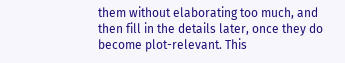them without elaborating too much, and then fill in the details later, once they do become plot-relevant. This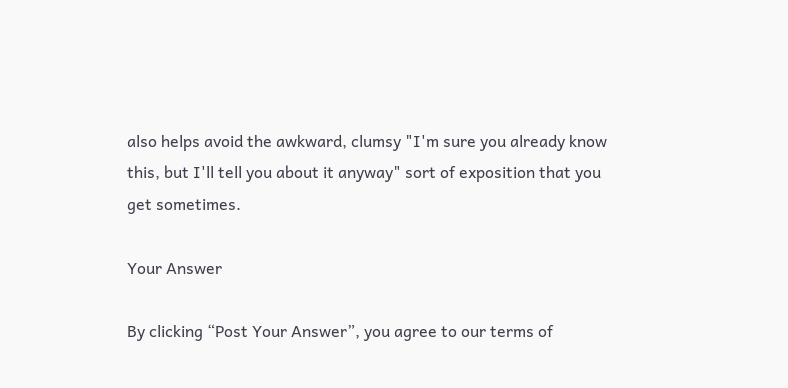also helps avoid the awkward, clumsy "I'm sure you already know this, but I'll tell you about it anyway" sort of exposition that you get sometimes.

Your Answer

By clicking “Post Your Answer”, you agree to our terms of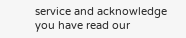service and acknowledge you have read our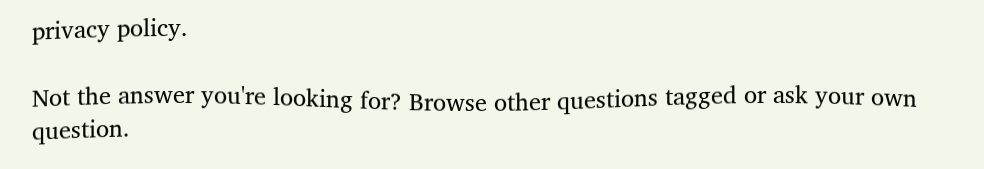privacy policy.

Not the answer you're looking for? Browse other questions tagged or ask your own question.